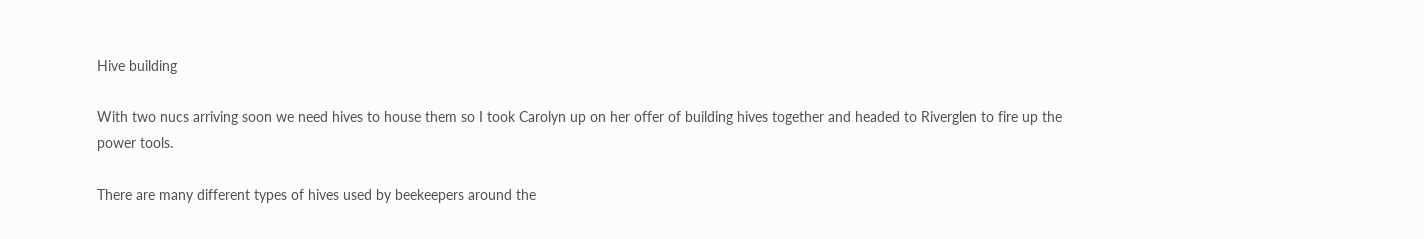Hive building

With two nucs arriving soon we need hives to house them so I took Carolyn up on her offer of building hives together and headed to Riverglen to fire up the power tools.

There are many different types of hives used by beekeepers around the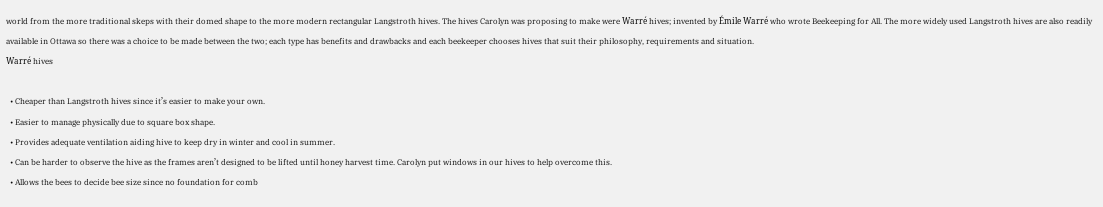world from the more traditional skeps with their domed shape to the more modern rectangular Langstroth hives. The hives Carolyn was proposing to make were Warré hives; invented by Émile Warré who wrote Beekeeping for All. The more widely used Langstroth hives are also readily available in Ottawa so there was a choice to be made between the two; each type has benefits and drawbacks and each beekeeper chooses hives that suit their philosophy, requirements and situation.
Warré hives

  • Cheaper than Langstroth hives since it’s easier to make your own.
  • Easier to manage physically due to square box shape.
  • Provides adequate ventilation aiding hive to keep dry in winter and cool in summer.
  • Can be harder to observe the hive as the frames aren’t designed to be lifted until honey harvest time. Carolyn put windows in our hives to help overcome this.
  • Allows the bees to decide bee size since no foundation for comb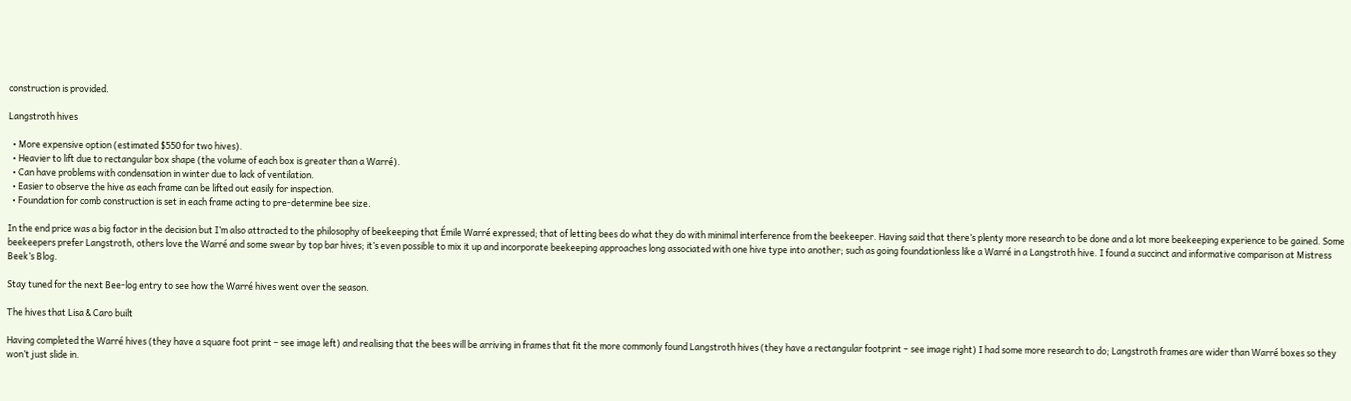construction is provided.

Langstroth hives

  • More expensive option (estimated $550 for two hives).
  • Heavier to lift due to rectangular box shape (the volume of each box is greater than a Warré).
  • Can have problems with condensation in winter due to lack of ventilation.
  • Easier to observe the hive as each frame can be lifted out easily for inspection.
  • Foundation for comb construction is set in each frame acting to pre-determine bee size.

In the end price was a big factor in the decision but I’m also attracted to the philosophy of beekeeping that Émile Warré expressed; that of letting bees do what they do with minimal interference from the beekeeper. Having said that there’s plenty more research to be done and a lot more beekeeping experience to be gained. Some beekeepers prefer Langstroth, others love the Warré and some swear by top bar hives; it’s even possible to mix it up and incorporate beekeeping approaches long associated with one hive type into another; such as going foundationless like a Warré in a Langstroth hive. I found a succinct and informative comparison at Mistress Beek’s Blog.

Stay tuned for the next Bee-log entry to see how the Warré hives went over the season.

The hives that Lisa & Caro built

Having completed the Warré hives (they have a square foot print – see image left) and realising that the bees will be arriving in frames that fit the more commonly found Langstroth hives (they have a rectangular footprint – see image right) I had some more research to do; Langstroth frames are wider than Warré boxes so they won’t just slide in.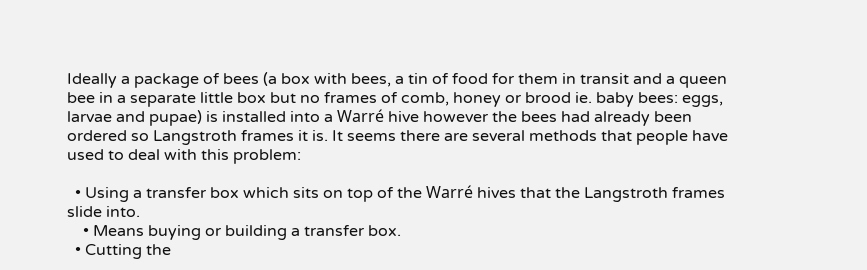Ideally a package of bees (a box with bees, a tin of food for them in transit and a queen bee in a separate little box but no frames of comb, honey or brood ie. baby bees: eggs, larvae and pupae) is installed into a Warré hive however the bees had already been ordered so Langstroth frames it is. It seems there are several methods that people have used to deal with this problem:

  • Using a transfer box which sits on top of the Warré hives that the Langstroth frames slide into.
    • Means buying or building a transfer box.
  • Cutting the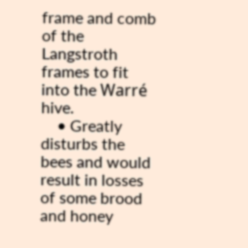frame and comb of the Langstroth frames to fit into the Warré hive.
    • Greatly disturbs the bees and would result in losses of some brood and honey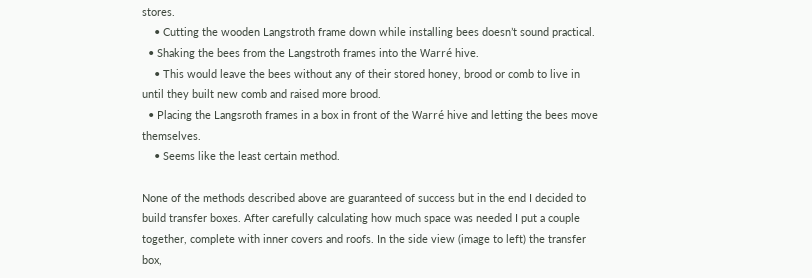stores.
    • Cutting the wooden Langstroth frame down while installing bees doesn’t sound practical.
  • Shaking the bees from the Langstroth frames into the Warré hive.
    • This would leave the bees without any of their stored honey, brood or comb to live in until they built new comb and raised more brood.
  • Placing the Langsroth frames in a box in front of the Warré hive and letting the bees move themselves.
    • Seems like the least certain method.

None of the methods described above are guaranteed of success but in the end I decided to build transfer boxes. After carefully calculating how much space was needed I put a couple together, complete with inner covers and roofs. In the side view (image to left) the transfer box,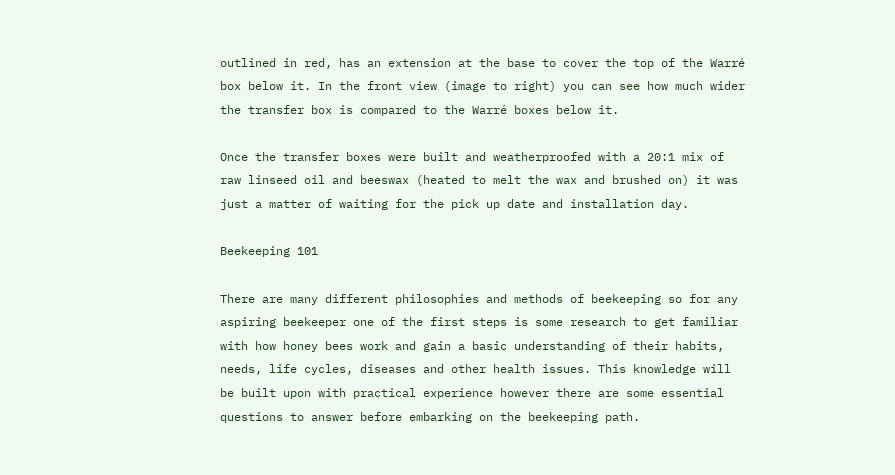outlined in red, has an extension at the base to cover the top of the Warré box below it. In the front view (image to right) you can see how much wider the transfer box is compared to the Warré boxes below it.

Once the transfer boxes were built and weatherproofed with a 20:1 mix of raw linseed oil and beeswax (heated to melt the wax and brushed on) it was just a matter of waiting for the pick up date and installation day.

Beekeeping 101

There are many different philosophies and methods of beekeeping so for any aspiring beekeeper one of the first steps is some research to get familiar with how honey bees work and gain a basic understanding of their habits, needs, life cycles, diseases and other health issues. This knowledge will be built upon with practical experience however there are some essential questions to answer before embarking on the beekeeping path.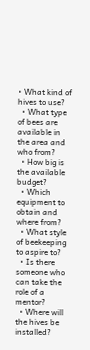• What kind of hives to use?
  • What type of bees are available in the area and who from?
  • How big is the available budget?
  • Which equipment to obtain and where from?
  • What style of beekeeping to aspire to?
  • Is there someone who can take the role of a mentor?
  • Where will the hives be installed?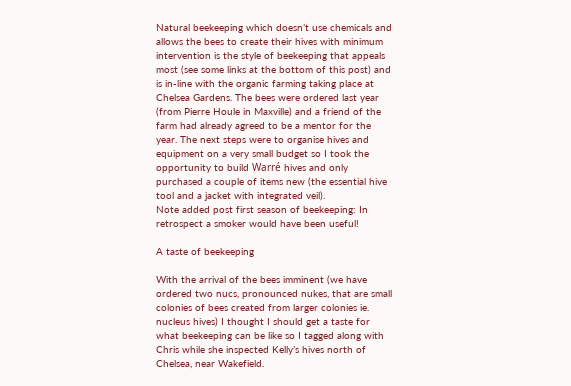Natural beekeeping which doesn’t use chemicals and allows the bees to create their hives with minimum intervention is the style of beekeeping that appeals most (see some links at the bottom of this post) and is in-line with the organic farming taking place at Chelsea Gardens. The bees were ordered last year (from Pierre Houle in Maxville) and a friend of the farm had already agreed to be a mentor for the year. The next steps were to organise hives and equipment on a very small budget so I took the opportunity to build Warré hives and only purchased a couple of items new (the essential hive tool and a jacket with integrated veil).
Note added post first season of beekeeping: In retrospect a smoker would have been useful!

A taste of beekeeping

With the arrival of the bees imminent (we have ordered two nucs, pronounced nukes, that are small colonies of bees created from larger colonies ie. nucleus hives) I thought I should get a taste for what beekeeping can be like so I tagged along with Chris while she inspected Kelly’s hives north of Chelsea, near Wakefield.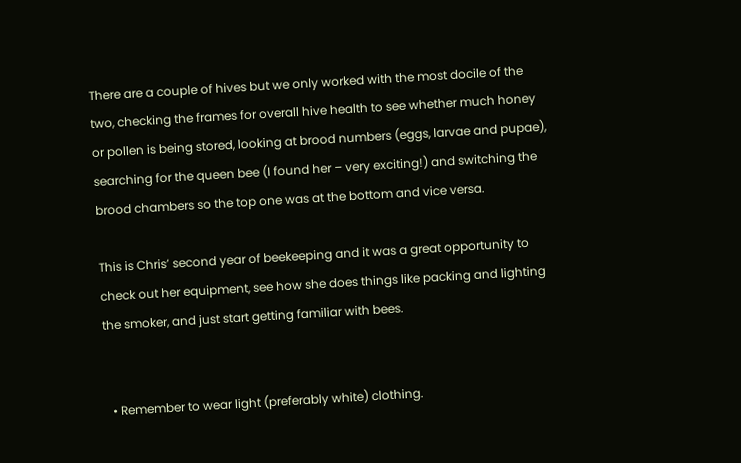There are a couple of hives but we only worked with the most docile of the two, checking the frames for overall hive health to see whether much honey or pollen is being stored, looking at brood numbers (eggs, larvae and pupae), searching for the queen bee (I found her – very exciting!) and switching the brood chambers so the top one was at the bottom and vice versa.

This is Chris’ second year of beekeeping and it was a great opportunity to check out her equipment, see how she does things like packing and lighting the smoker, and just start getting familiar with bees.


  • Remember to wear light (preferably white) clothing.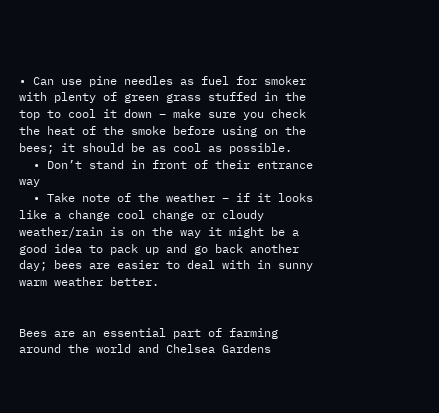• Can use pine needles as fuel for smoker with plenty of green grass stuffed in the top to cool it down – make sure you check the heat of the smoke before using on the bees; it should be as cool as possible.
  • Don’t stand in front of their entrance way
  • Take note of the weather – if it looks like a change cool change or cloudy weather/rain is on the way it might be a good idea to pack up and go back another day; bees are easier to deal with in sunny warm weather better.


Bees are an essential part of farming around the world and Chelsea Gardens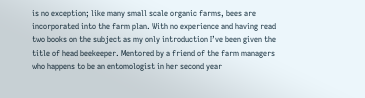is no exception; like many small scale organic farms, bees are incorporated into the farm plan. With no experience and having read two books on the subject as my only introduction I’ve been given the title of head beekeeper. Mentored by a friend of the farm managers who happens to be an entomologist in her second year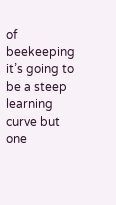of beekeeping it’s going to be a steep learning curve but one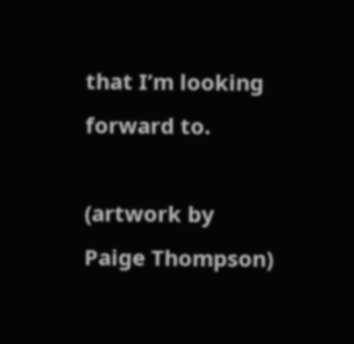that I’m looking forward to.

(artwork by Paige Thompson)